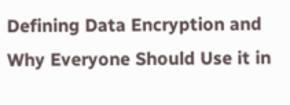Defining Data Encryption and Why Everyone Should Use it in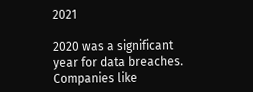2021

2020 was a significant year for data breaches. Companies like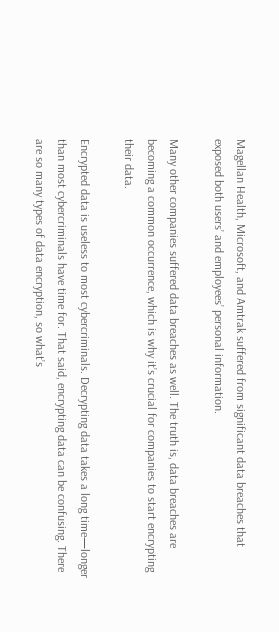Magellan Health, Microsoft, and Amtrak suffered from significant data breaches that exposed both users’ and employees’ personal information.

Many other companies suffered data breaches as well. The truth is, data breaches are becoming a common occurrence, which is why it’s crucial for companies to start encrypting their data.

Encrypted data is useless to most cybercriminals. Decrypting data takes a long time—longer than most cybercriminals have time for. That said, encrypting data can be confusing. There are so many types of data encryption, so what’s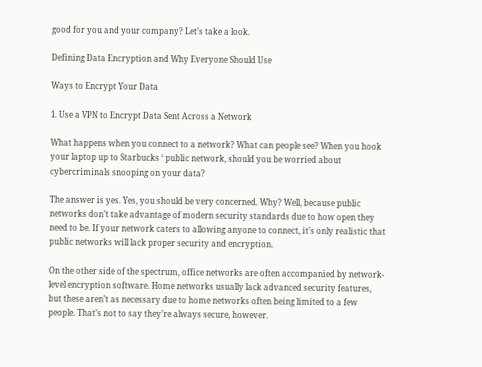good for you and your company? Let’s take a look.

Defining Data Encryption and Why Everyone Should Use

Ways to Encrypt Your Data

1. Use a VPN to Encrypt Data Sent Across a Network

What happens when you connect to a network? What can people see? When you hook your laptop up to Starbucks ‘ public network, should you be worried about cybercriminals snooping on your data?

The answer is yes. Yes, you should be very concerned. Why? Well, because public networks don’t take advantage of modern security standards due to how open they need to be. If your network caters to allowing anyone to connect, it’s only realistic that public networks will lack proper security and encryption.

On the other side of the spectrum, office networks are often accompanied by network-level encryption software. Home networks usually lack advanced security features, but these aren’t as necessary due to home networks often being limited to a few people. That’s not to say they’re always secure, however.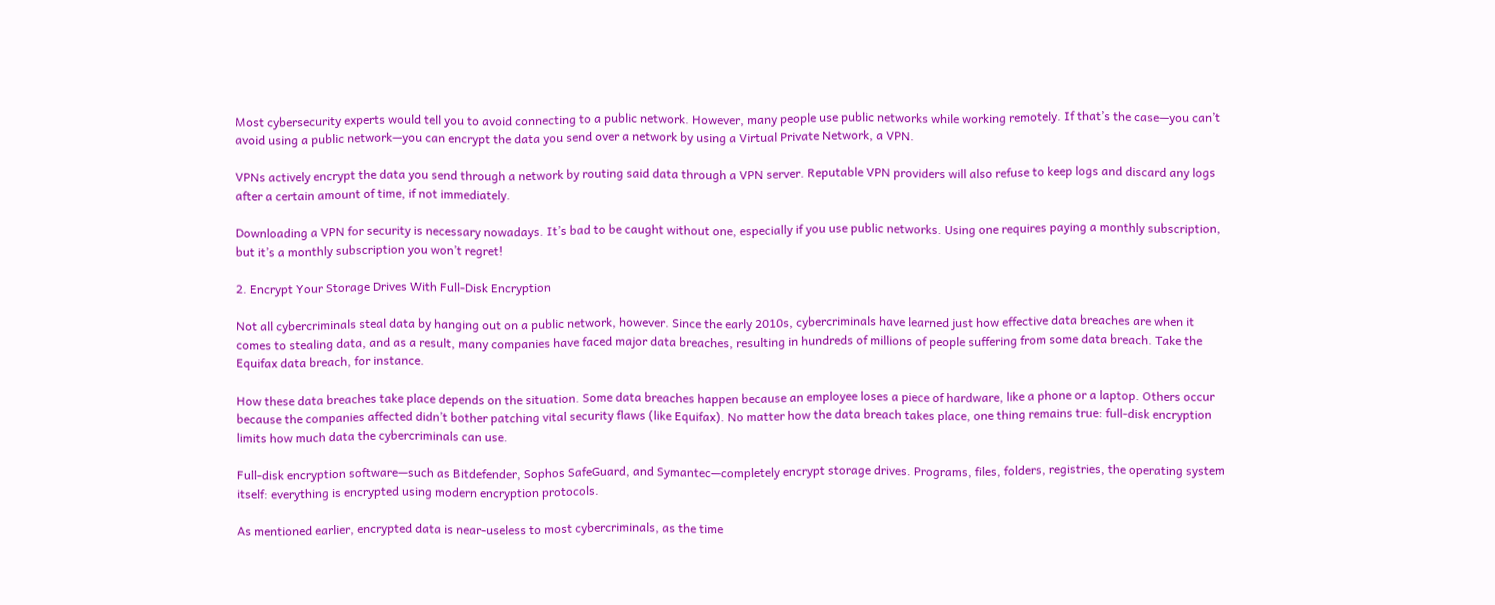Most cybersecurity experts would tell you to avoid connecting to a public network. However, many people use public networks while working remotely. If that’s the case—you can’t avoid using a public network—you can encrypt the data you send over a network by using a Virtual Private Network, a VPN.

VPNs actively encrypt the data you send through a network by routing said data through a VPN server. Reputable VPN providers will also refuse to keep logs and discard any logs after a certain amount of time, if not immediately.

Downloading a VPN for security is necessary nowadays. It’s bad to be caught without one, especially if you use public networks. Using one requires paying a monthly subscription, but it’s a monthly subscription you won’t regret!

2. Encrypt Your Storage Drives With Full-Disk Encryption

Not all cybercriminals steal data by hanging out on a public network, however. Since the early 2010s, cybercriminals have learned just how effective data breaches are when it comes to stealing data, and as a result, many companies have faced major data breaches, resulting in hundreds of millions of people suffering from some data breach. Take the Equifax data breach, for instance.

How these data breaches take place depends on the situation. Some data breaches happen because an employee loses a piece of hardware, like a phone or a laptop. Others occur because the companies affected didn’t bother patching vital security flaws (like Equifax). No matter how the data breach takes place, one thing remains true: full-disk encryption limits how much data the cybercriminals can use.

Full-disk encryption software—such as Bitdefender, Sophos SafeGuard, and Symantec—completely encrypt storage drives. Programs, files, folders, registries, the operating system itself: everything is encrypted using modern encryption protocols.

As mentioned earlier, encrypted data is near-useless to most cybercriminals, as the time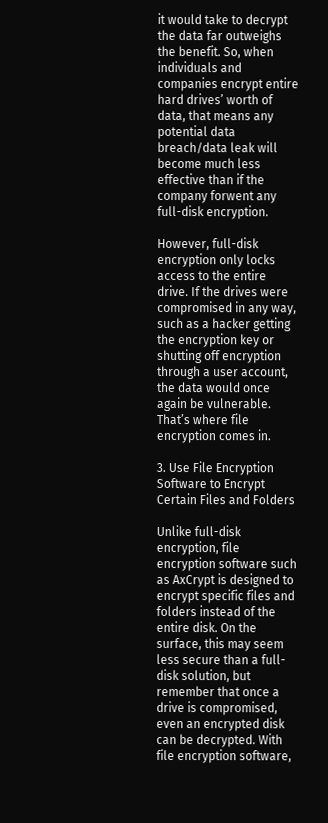it would take to decrypt the data far outweighs the benefit. So, when individuals and companies encrypt entire hard drives’ worth of data, that means any potential data breach/data leak will become much less effective than if the company forwent any full-disk encryption.

However, full-disk encryption only locks access to the entire drive. If the drives were compromised in any way, such as a hacker getting the encryption key or shutting off encryption through a user account, the data would once again be vulnerable. That’s where file encryption comes in.

3. Use File Encryption Software to Encrypt Certain Files and Folders

Unlike full-disk encryption, file encryption software such as AxCrypt is designed to encrypt specific files and folders instead of the entire disk. On the surface, this may seem less secure than a full-disk solution, but remember that once a drive is compromised, even an encrypted disk can be decrypted. With file encryption software,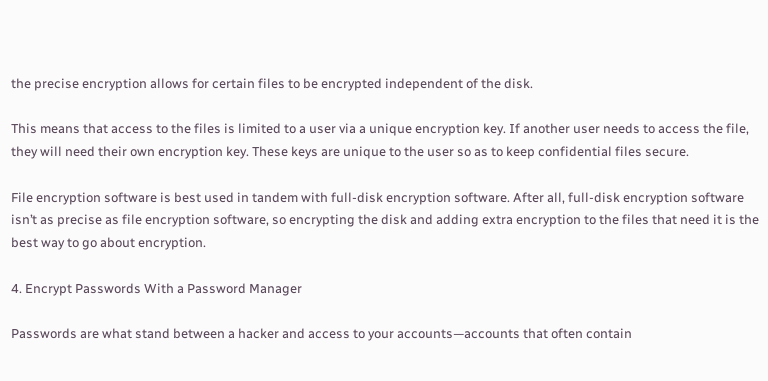the precise encryption allows for certain files to be encrypted independent of the disk.

This means that access to the files is limited to a user via a unique encryption key. If another user needs to access the file, they will need their own encryption key. These keys are unique to the user so as to keep confidential files secure.

File encryption software is best used in tandem with full-disk encryption software. After all, full-disk encryption software isn’t as precise as file encryption software, so encrypting the disk and adding extra encryption to the files that need it is the best way to go about encryption.

4. Encrypt Passwords With a Password Manager

Passwords are what stand between a hacker and access to your accounts—accounts that often contain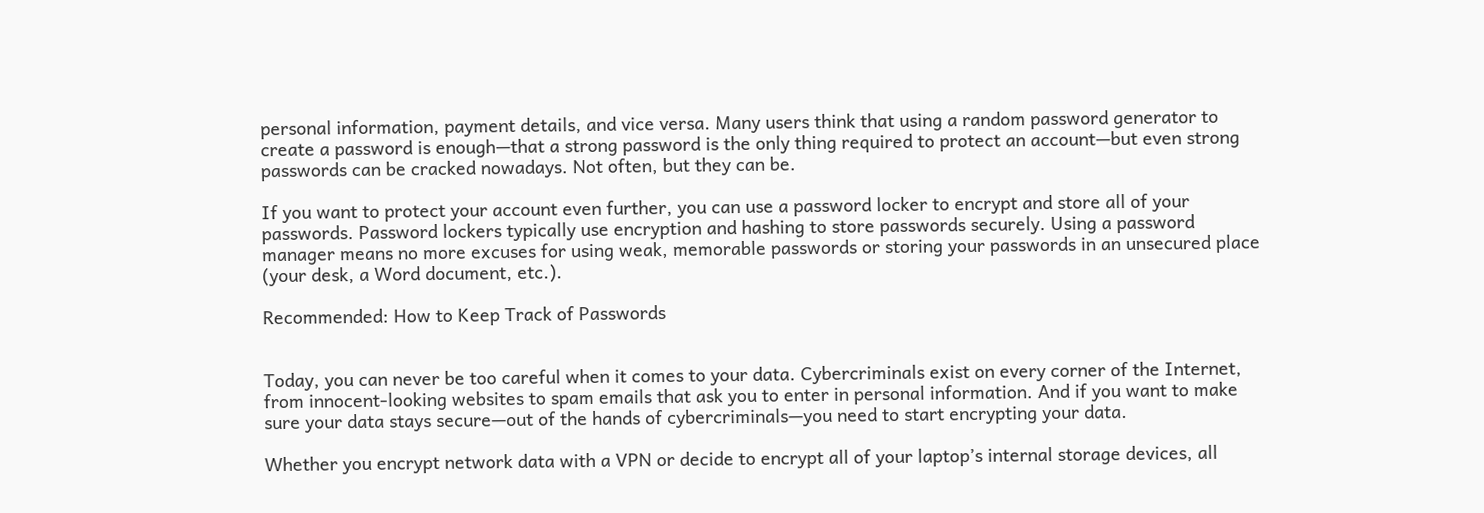personal information, payment details, and vice versa. Many users think that using a random password generator to create a password is enough—that a strong password is the only thing required to protect an account—but even strong passwords can be cracked nowadays. Not often, but they can be.

If you want to protect your account even further, you can use a password locker to encrypt and store all of your passwords. Password lockers typically use encryption and hashing to store passwords securely. Using a password manager means no more excuses for using weak, memorable passwords or storing your passwords in an unsecured place (your desk, a Word document, etc.).

Recommended: How to Keep Track of Passwords


Today, you can never be too careful when it comes to your data. Cybercriminals exist on every corner of the Internet, from innocent-looking websites to spam emails that ask you to enter in personal information. And if you want to make sure your data stays secure—out of the hands of cybercriminals—you need to start encrypting your data.

Whether you encrypt network data with a VPN or decide to encrypt all of your laptop’s internal storage devices, all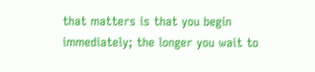that matters is that you begin immediately; the longer you wait to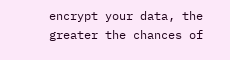encrypt your data, the greater the chances of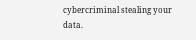cybercriminal stealing your data.